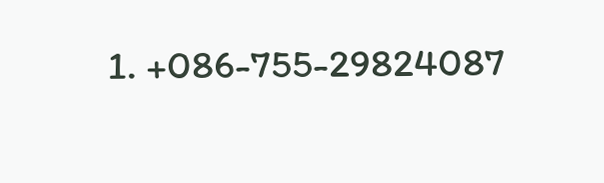1. +086-755-29824087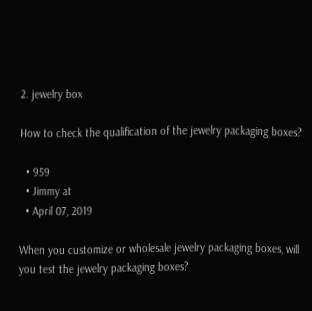2. jewelry box

How to check the qualification of the jewelry packaging boxes?

  • 959
  • Jimmy at
  • April 07, 2019

When you customize or wholesale jewelry packaging boxes, will you test the jewelry packaging boxes?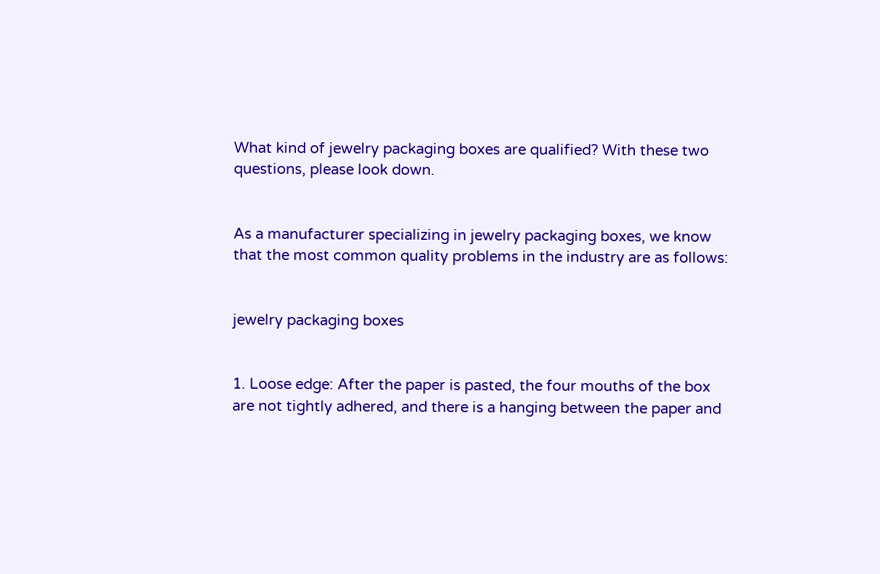What kind of jewelry packaging boxes are qualified? With these two questions, please look down.


As a manufacturer specializing in jewelry packaging boxes, we know that the most common quality problems in the industry are as follows:


jewelry packaging boxes


1. Loose edge: After the paper is pasted, the four mouths of the box are not tightly adhered, and there is a hanging between the paper and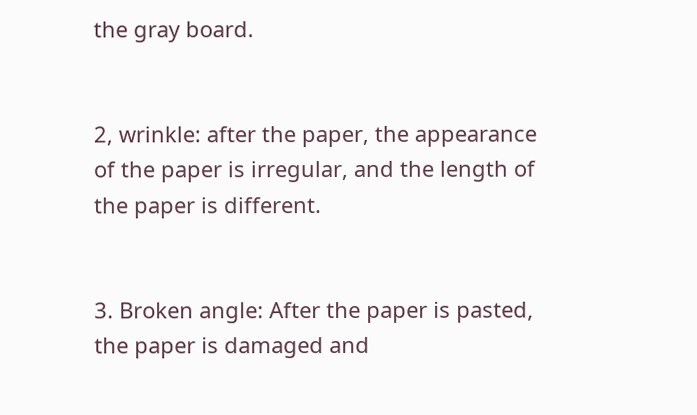the gray board.


2, wrinkle: after the paper, the appearance of the paper is irregular, and the length of the paper is different.


3. Broken angle: After the paper is pasted, the paper is damaged and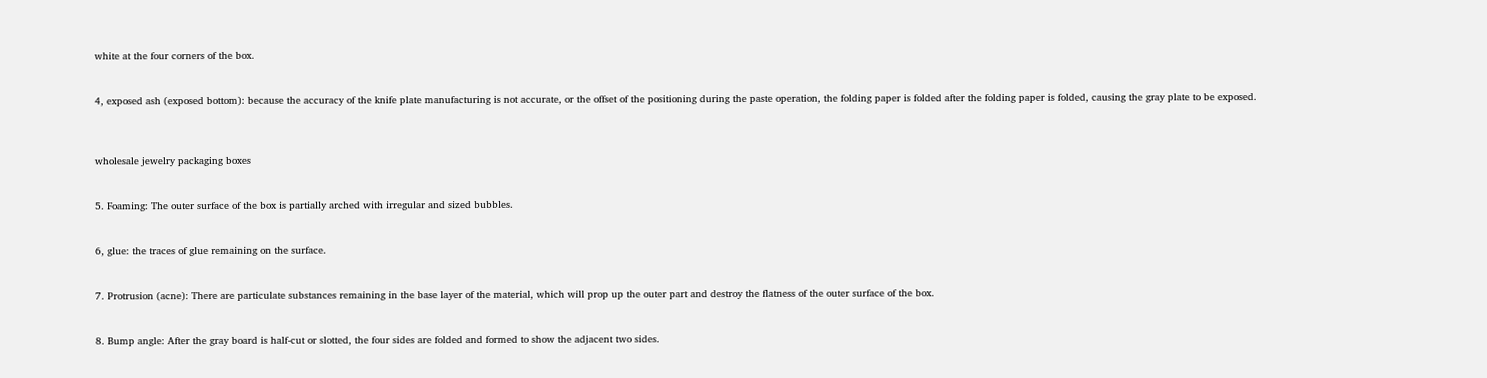white at the four corners of the box.


4, exposed ash (exposed bottom): because the accuracy of the knife plate manufacturing is not accurate, or the offset of the positioning during the paste operation, the folding paper is folded after the folding paper is folded, causing the gray plate to be exposed.



wholesale jewelry packaging boxes


5. Foaming: The outer surface of the box is partially arched with irregular and sized bubbles.


6, glue: the traces of glue remaining on the surface.


7. Protrusion (acne): There are particulate substances remaining in the base layer of the material, which will prop up the outer part and destroy the flatness of the outer surface of the box.


8. Bump angle: After the gray board is half-cut or slotted, the four sides are folded and formed to show the adjacent two sides.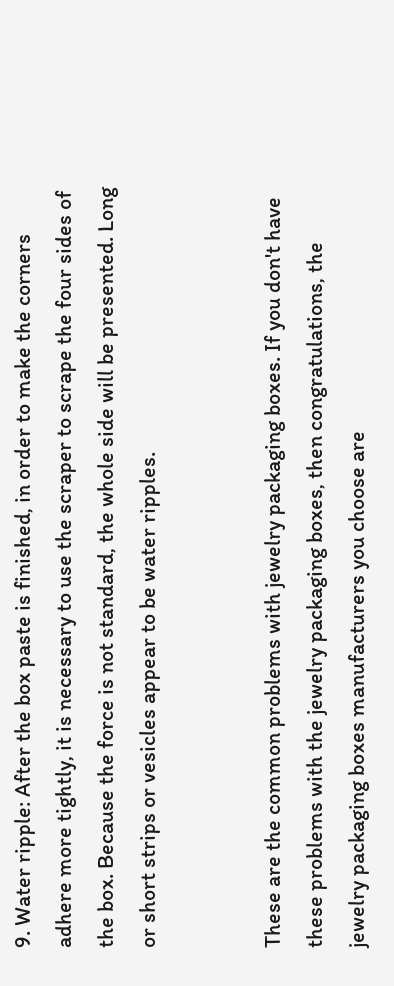9. Water ripple: After the box paste is finished, in order to make the corners adhere more tightly, it is necessary to use the scraper to scrape the four sides of the box. Because the force is not standard, the whole side will be presented. Long or short strips or vesicles appear to be water ripples.


These are the common problems with jewelry packaging boxes. If you don't have these problems with the jewelry packaging boxes, then congratulations, the jewelry packaging boxes manufacturers you choose are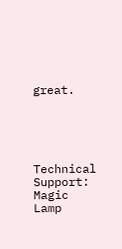great.





Technical Support: Magic Lamp